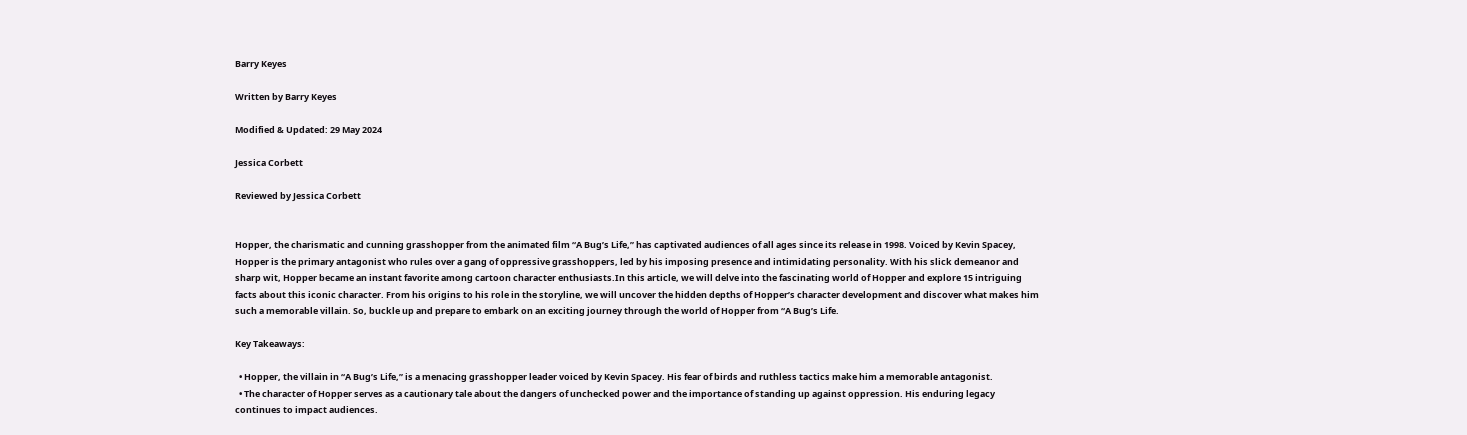Barry Keyes

Written by Barry Keyes

Modified & Updated: 29 May 2024

Jessica Corbett

Reviewed by Jessica Corbett


Hopper, the charismatic and cunning grasshopper from the animated film “A Bug’s Life,” has captivated audiences of all ages since its release in 1998. Voiced by Kevin Spacey, Hopper is the primary antagonist who rules over a gang of oppressive grasshoppers, led by his imposing presence and intimidating personality. With his slick demeanor and sharp wit, Hopper became an instant favorite among cartoon character enthusiasts.In this article, we will delve into the fascinating world of Hopper and explore 15 intriguing facts about this iconic character. From his origins to his role in the storyline, we will uncover the hidden depths of Hopper’s character development and discover what makes him such a memorable villain. So, buckle up and prepare to embark on an exciting journey through the world of Hopper from “A Bug’s Life.

Key Takeaways:

  • Hopper, the villain in “A Bug’s Life,” is a menacing grasshopper leader voiced by Kevin Spacey. His fear of birds and ruthless tactics make him a memorable antagonist.
  • The character of Hopper serves as a cautionary tale about the dangers of unchecked power and the importance of standing up against oppression. His enduring legacy continues to impact audiences.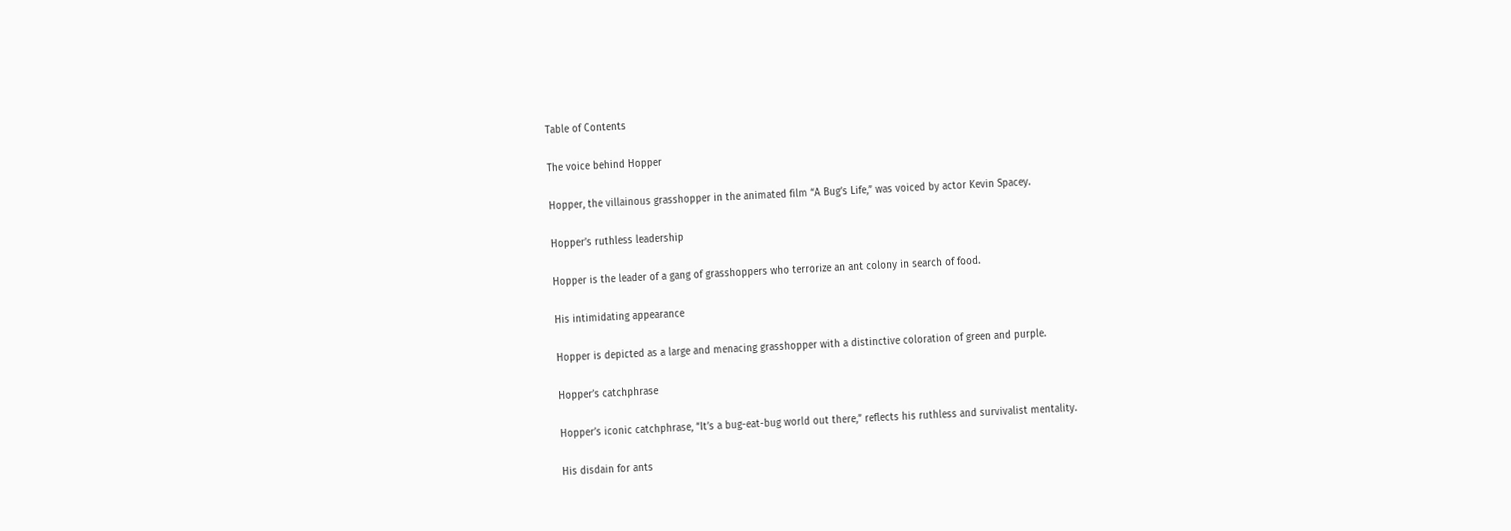Table of Contents

The voice behind Hopper

Hopper, the villainous grasshopper in the animated film “A Bug’s Life,” was voiced by actor Kevin Spacey.

Hopper’s ruthless leadership

Hopper is the leader of a gang of grasshoppers who terrorize an ant colony in search of food.

His intimidating appearance

Hopper is depicted as a large and menacing grasshopper with a distinctive coloration of green and purple.

Hopper’s catchphrase

Hopper’s iconic catchphrase, “It’s a bug-eat-bug world out there,” reflects his ruthless and survivalist mentality.

His disdain for ants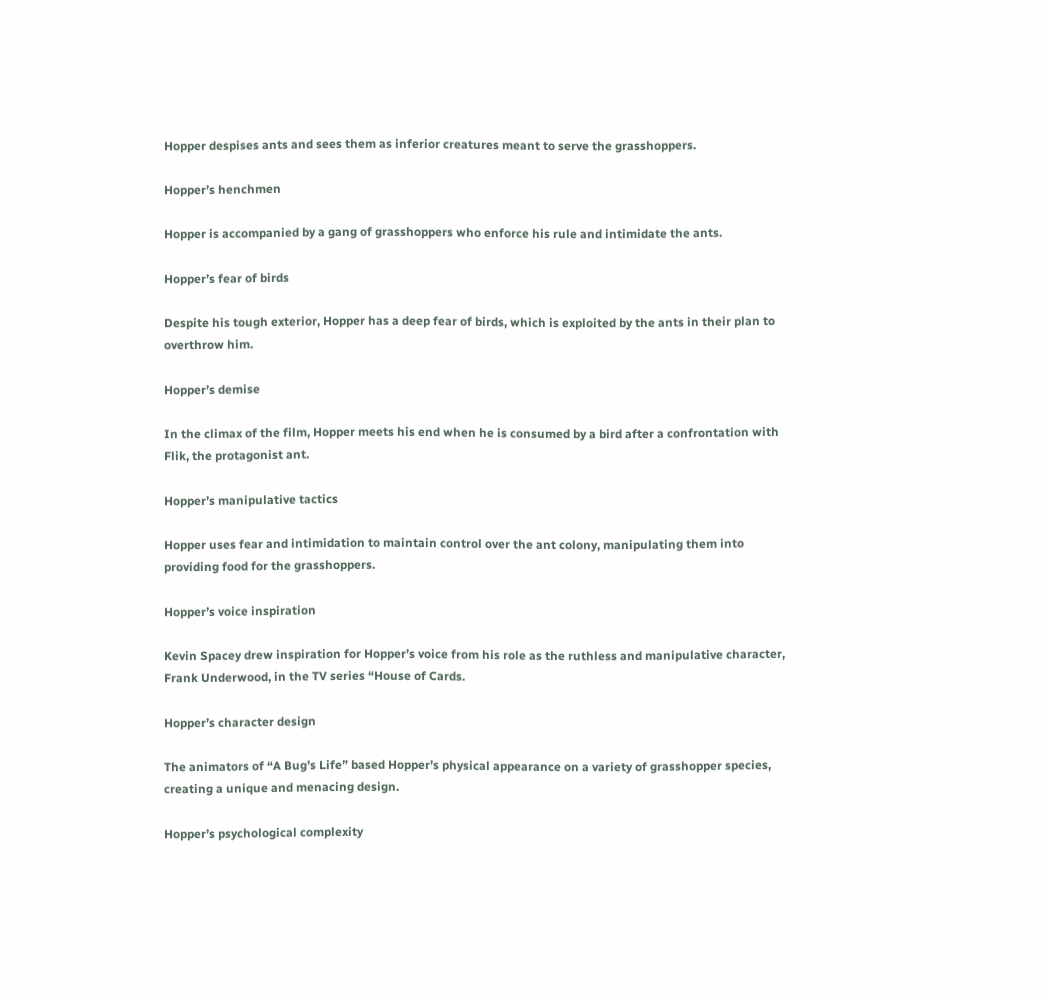Hopper despises ants and sees them as inferior creatures meant to serve the grasshoppers.

Hopper’s henchmen

Hopper is accompanied by a gang of grasshoppers who enforce his rule and intimidate the ants.

Hopper’s fear of birds

Despite his tough exterior, Hopper has a deep fear of birds, which is exploited by the ants in their plan to overthrow him.

Hopper’s demise

In the climax of the film, Hopper meets his end when he is consumed by a bird after a confrontation with Flik, the protagonist ant.

Hopper’s manipulative tactics

Hopper uses fear and intimidation to maintain control over the ant colony, manipulating them into providing food for the grasshoppers.

Hopper’s voice inspiration

Kevin Spacey drew inspiration for Hopper’s voice from his role as the ruthless and manipulative character, Frank Underwood, in the TV series “House of Cards.

Hopper’s character design

The animators of “A Bug’s Life” based Hopper’s physical appearance on a variety of grasshopper species, creating a unique and menacing design.

Hopper’s psychological complexity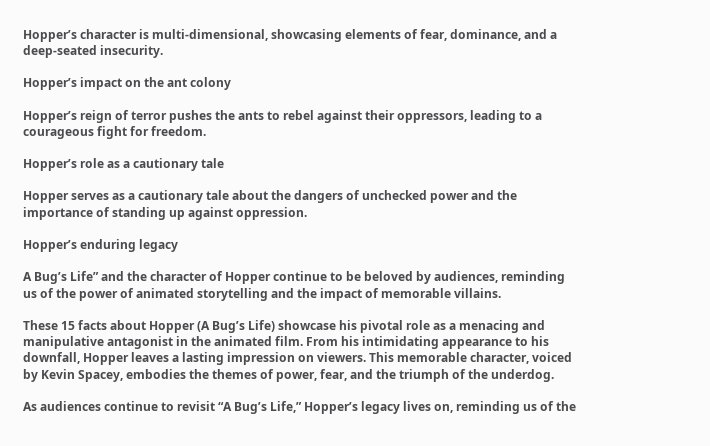Hopper’s character is multi-dimensional, showcasing elements of fear, dominance, and a deep-seated insecurity.

Hopper’s impact on the ant colony

Hopper’s reign of terror pushes the ants to rebel against their oppressors, leading to a courageous fight for freedom.

Hopper’s role as a cautionary tale

Hopper serves as a cautionary tale about the dangers of unchecked power and the importance of standing up against oppression.

Hopper’s enduring legacy

A Bug’s Life” and the character of Hopper continue to be beloved by audiences, reminding us of the power of animated storytelling and the impact of memorable villains.

These 15 facts about Hopper (A Bug’s Life) showcase his pivotal role as a menacing and manipulative antagonist in the animated film. From his intimidating appearance to his downfall, Hopper leaves a lasting impression on viewers. This memorable character, voiced by Kevin Spacey, embodies the themes of power, fear, and the triumph of the underdog.

As audiences continue to revisit “A Bug’s Life,” Hopper’s legacy lives on, reminding us of the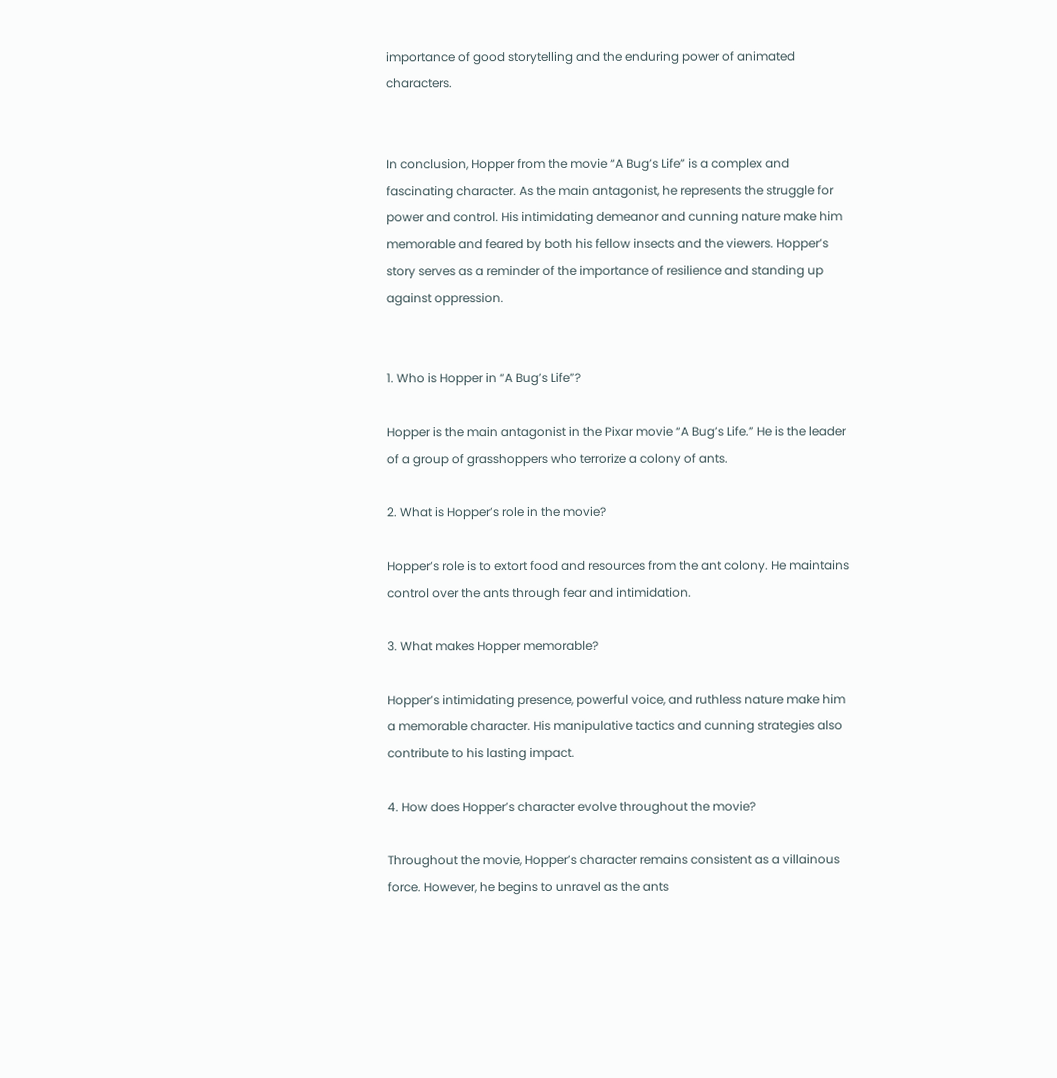importance of good storytelling and the enduring power of animated characters.


In conclusion, Hopper from the movie “A Bug’s Life” is a complex and fascinating character. As the main antagonist, he represents the struggle for power and control. His intimidating demeanor and cunning nature make him memorable and feared by both his fellow insects and the viewers. Hopper’s story serves as a reminder of the importance of resilience and standing up against oppression.


1. Who is Hopper in “A Bug’s Life”?

Hopper is the main antagonist in the Pixar movie “A Bug’s Life.” He is the leader of a group of grasshoppers who terrorize a colony of ants.

2. What is Hopper’s role in the movie?

Hopper’s role is to extort food and resources from the ant colony. He maintains control over the ants through fear and intimidation.

3. What makes Hopper memorable?

Hopper’s intimidating presence, powerful voice, and ruthless nature make him a memorable character. His manipulative tactics and cunning strategies also contribute to his lasting impact.

4. How does Hopper’s character evolve throughout the movie?

Throughout the movie, Hopper’s character remains consistent as a villainous force. However, he begins to unravel as the ants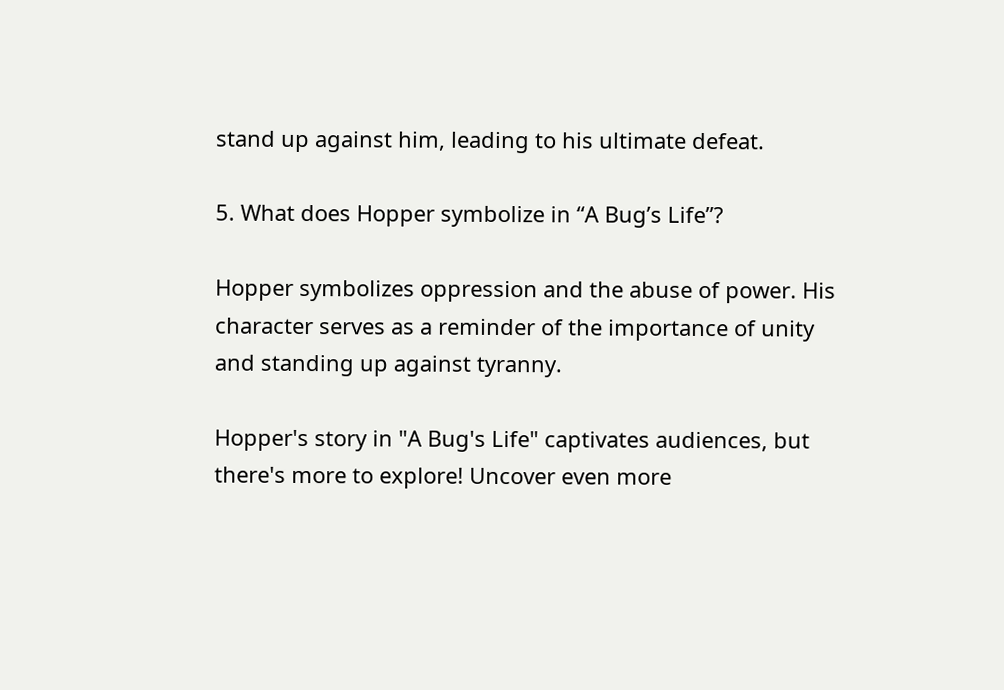stand up against him, leading to his ultimate defeat.

5. What does Hopper symbolize in “A Bug’s Life”?

Hopper symbolizes oppression and the abuse of power. His character serves as a reminder of the importance of unity and standing up against tyranny.

Hopper's story in "A Bug's Life" captivates audiences, but there's more to explore! Uncover even more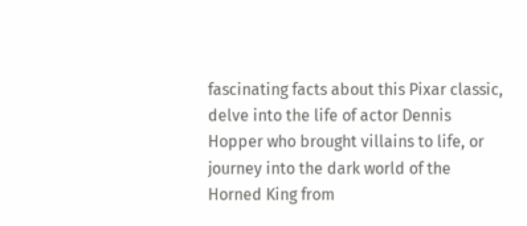fascinating facts about this Pixar classic, delve into the life of actor Dennis Hopper who brought villains to life, or journey into the dark world of the Horned King from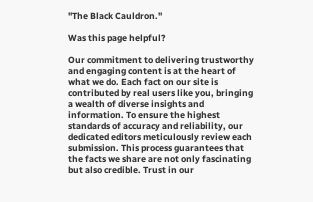"The Black Cauldron."

Was this page helpful?

Our commitment to delivering trustworthy and engaging content is at the heart of what we do. Each fact on our site is contributed by real users like you, bringing a wealth of diverse insights and information. To ensure the highest standards of accuracy and reliability, our dedicated editors meticulously review each submission. This process guarantees that the facts we share are not only fascinating but also credible. Trust in our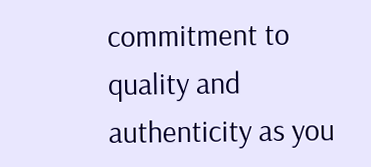commitment to quality and authenticity as you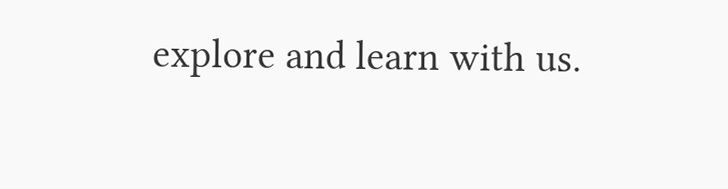explore and learn with us.